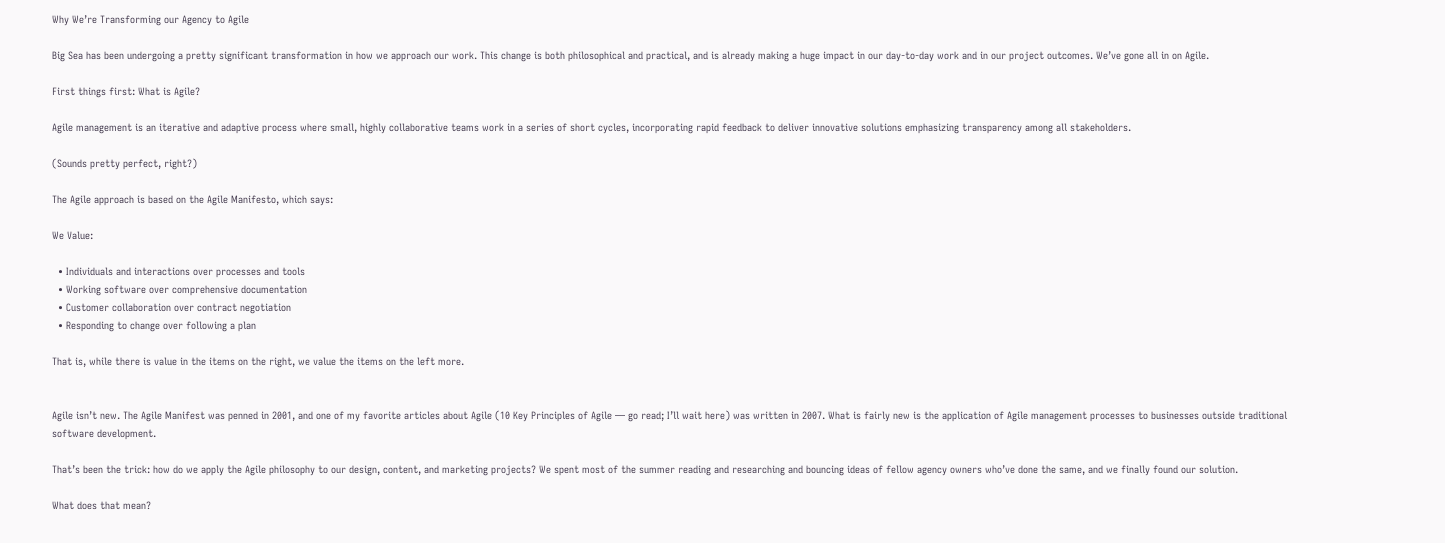Why We’re Transforming our Agency to Agile

Big Sea has been undergoing a pretty significant transformation in how we approach our work. This change is both philosophical and practical, and is already making a huge impact in our day-to-day work and in our project outcomes. We’ve gone all in on Agile.

First things first: What is Agile?

Agile management is an iterative and adaptive process where small, highly collaborative teams work in a series of short cycles, incorporating rapid feedback to deliver innovative solutions emphasizing transparency among all stakeholders.

(Sounds pretty perfect, right?)

The Agile approach is based on the Agile Manifesto, which says:

We Value:

  • Individuals and interactions over processes and tools
  • Working software over comprehensive documentation
  • Customer collaboration over contract negotiation
  • Responding to change over following a plan

That is, while there is value in the items on the right, we value the items on the left more.


Agile isn’t new. The Agile Manifest was penned in 2001, and one of my favorite articles about Agile (10 Key Principles of Agile — go read; I’ll wait here) was written in 2007. What is fairly new is the application of Agile management processes to businesses outside traditional software development.

That’s been the trick: how do we apply the Agile philosophy to our design, content, and marketing projects? We spent most of the summer reading and researching and bouncing ideas of fellow agency owners who’ve done the same, and we finally found our solution.

What does that mean?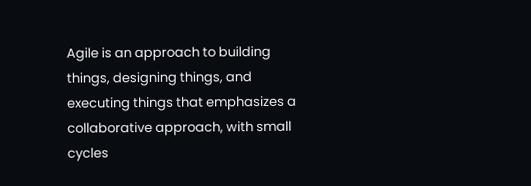Agile is an approach to building things, designing things, and executing things that emphasizes a collaborative approach, with small cycles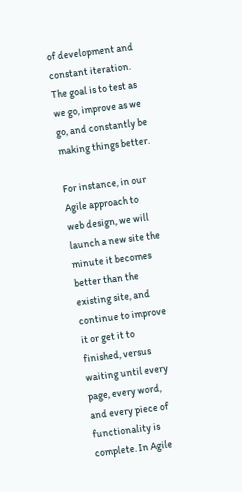of development and constant iteration. The goal is to test as we go, improve as we go, and constantly be making things better.

For instance, in our Agile approach to web design, we will launch a new site the minute it becomes better than the existing site, and continue to improve it or get it to finished, versus waiting until every page, every word, and every piece of functionality is complete. In Agile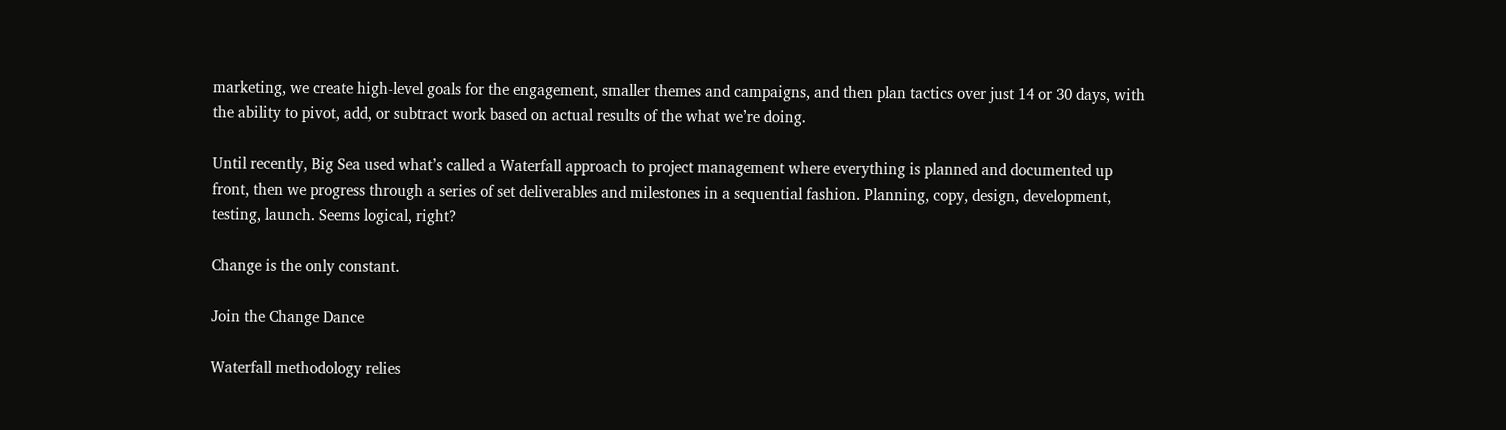marketing, we create high-level goals for the engagement, smaller themes and campaigns, and then plan tactics over just 14 or 30 days, with the ability to pivot, add, or subtract work based on actual results of the what we’re doing.

Until recently, Big Sea used what’s called a Waterfall approach to project management where everything is planned and documented up front, then we progress through a series of set deliverables and milestones in a sequential fashion. Planning, copy, design, development, testing, launch. Seems logical, right?

Change is the only constant.

Join the Change Dance

Waterfall methodology relies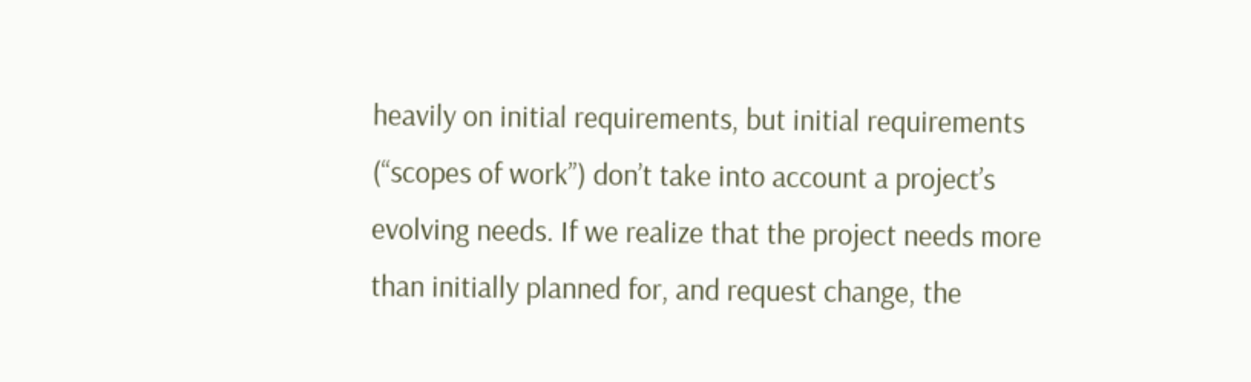heavily on initial requirements, but initial requirements (“scopes of work”) don’t take into account a project’s evolving needs. If we realize that the project needs more than initially planned for, and request change, the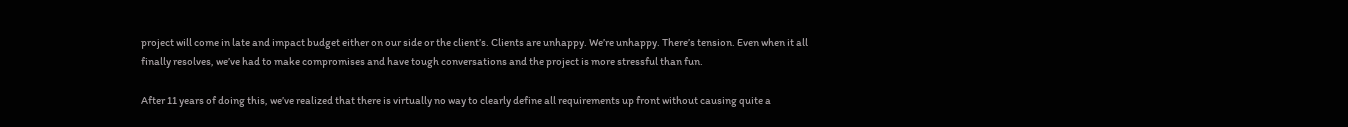project will come in late and impact budget either on our side or the client’s. Clients are unhappy. We’re unhappy. There’s tension. Even when it all finally resolves, we’ve had to make compromises and have tough conversations and the project is more stressful than fun.

After 11 years of doing this, we’ve realized that there is virtually no way to clearly define all requirements up front without causing quite a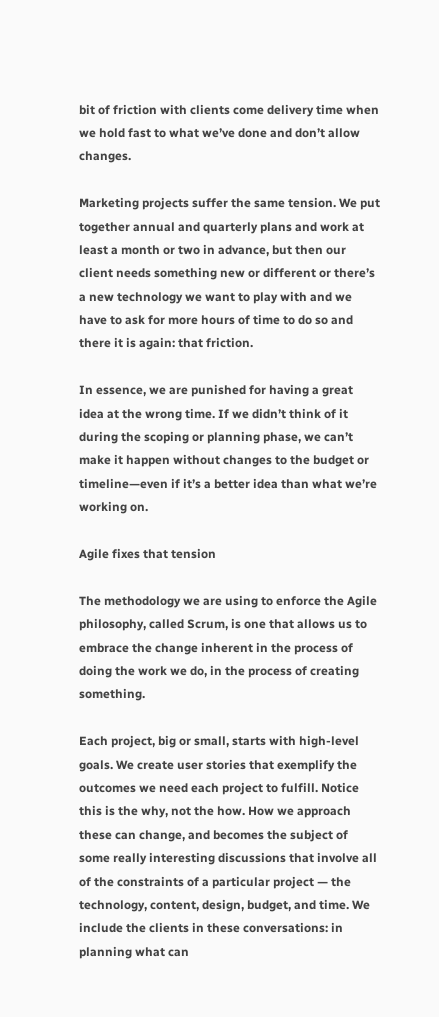bit of friction with clients come delivery time when we hold fast to what we’ve done and don’t allow changes.

Marketing projects suffer the same tension. We put together annual and quarterly plans and work at least a month or two in advance, but then our client needs something new or different or there’s a new technology we want to play with and we have to ask for more hours of time to do so and there it is again: that friction.

In essence, we are punished for having a great idea at the wrong time. If we didn’t think of it during the scoping or planning phase, we can’t make it happen without changes to the budget or timeline—even if it’s a better idea than what we’re working on.

Agile fixes that tension

The methodology we are using to enforce the Agile philosophy, called Scrum, is one that allows us to embrace the change inherent in the process of doing the work we do, in the process of creating something.

Each project, big or small, starts with high-level goals. We create user stories that exemplify the outcomes we need each project to fulfill. Notice this is the why, not the how. How we approach these can change, and becomes the subject of some really interesting discussions that involve all of the constraints of a particular project — the technology, content, design, budget, and time. We include the clients in these conversations: in planning what can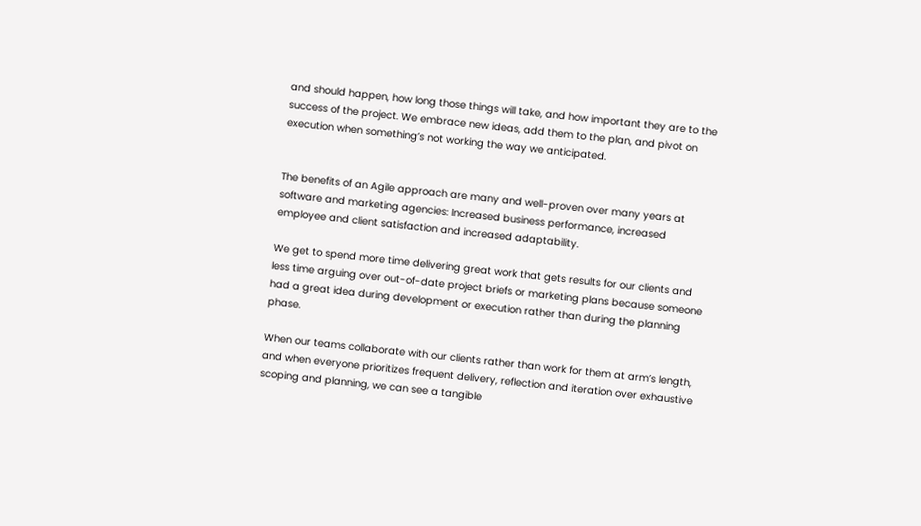and should happen, how long those things will take, and how important they are to the success of the project. We embrace new ideas, add them to the plan, and pivot on execution when something’s not working the way we anticipated.


The benefits of an Agile approach are many and well-proven over many years at software and marketing agencies: Increased business performance, increased employee and client satisfaction and increased adaptability.

We get to spend more time delivering great work that gets results for our clients and less time arguing over out-of-date project briefs or marketing plans because someone had a great idea during development or execution rather than during the planning phase.

When our teams collaborate with our clients rather than work for them at arm’s length, and when everyone prioritizes frequent delivery, reflection and iteration over exhaustive scoping and planning, we can see a tangible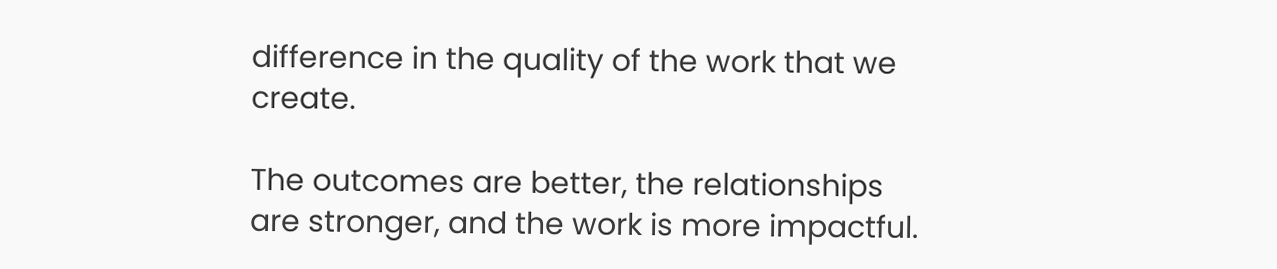difference in the quality of the work that we create.

The outcomes are better, the relationships are stronger, and the work is more impactful.